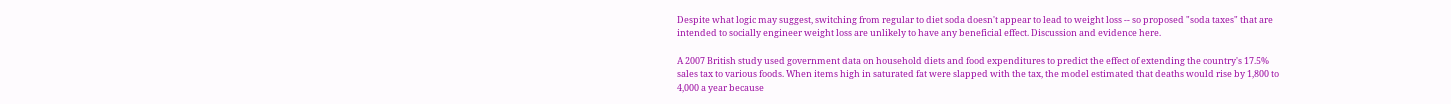Despite what logic may suggest, switching from regular to diet soda doesn't appear to lead to weight loss -- so proposed "soda taxes" that are intended to socially engineer weight loss are unlikely to have any beneficial effect. Discussion and evidence here.

A 2007 British study used government data on household diets and food expenditures to predict the effect of extending the country's 17.5% sales tax to various foods. When items high in saturated fat were slapped with the tax, the model estimated that deaths would rise by 1,800 to 4,000 a year because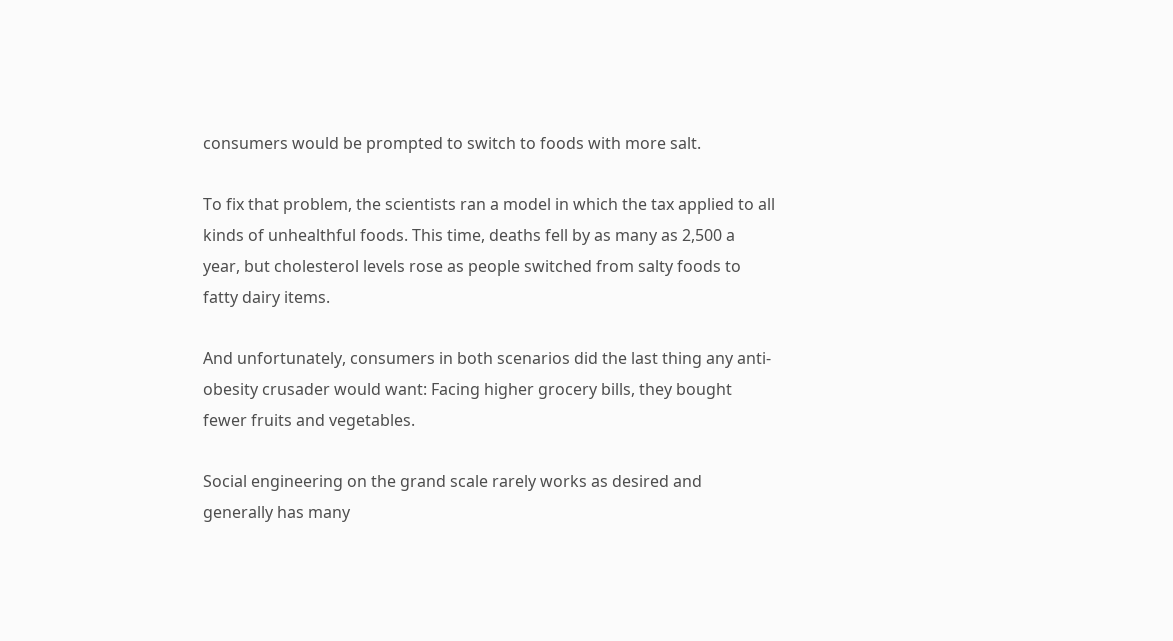consumers would be prompted to switch to foods with more salt.

To fix that problem, the scientists ran a model in which the tax applied to all kinds of unhealthful foods. This time, deaths fell by as many as 2,500 a year, but cholesterol levels rose as people switched from salty foods to fatty dairy items.

And unfortunately, consumers in both scenarios did the last thing any anti-obesity crusader would want: Facing higher grocery bills, they bought fewer fruits and vegetables.

Social engineering on the grand scale rarely works as desired and generally has many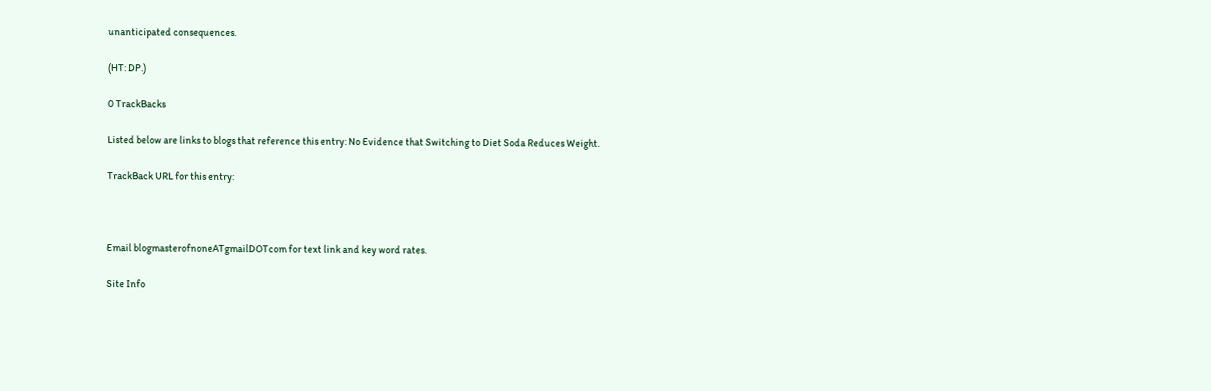unanticipated consequences.

(HT: DP.)

0 TrackBacks

Listed below are links to blogs that reference this entry: No Evidence that Switching to Diet Soda Reduces Weight.

TrackBack URL for this entry:



Email blogmasterofnoneATgmailDOTcom for text link and key word rates.

Site Info